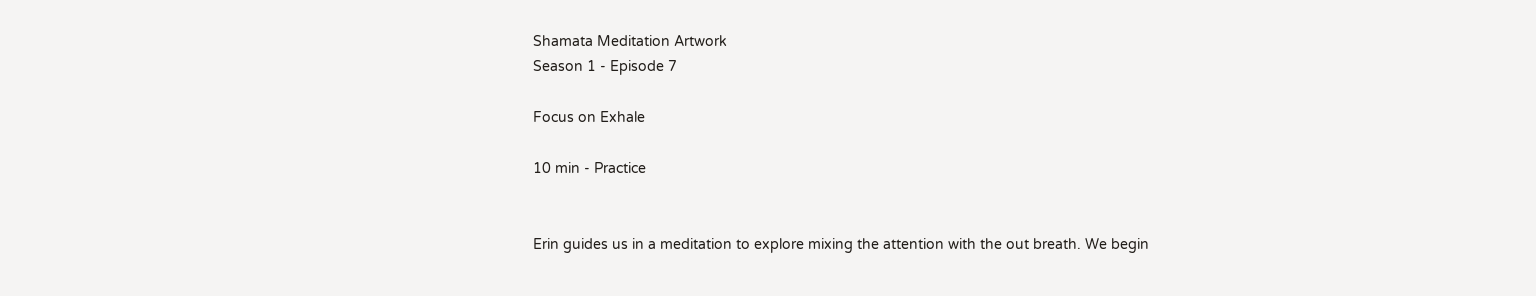Shamata Meditation Artwork
Season 1 - Episode 7

Focus on Exhale

10 min - Practice


Erin guides us in a meditation to explore mixing the attention with the out breath. We begin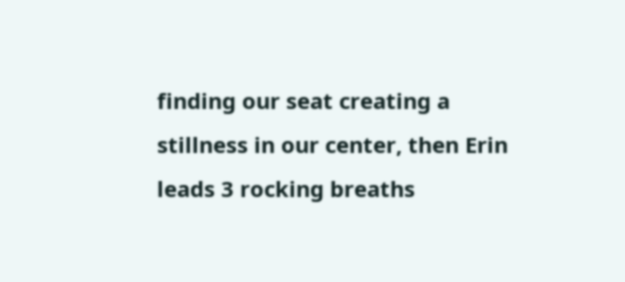finding our seat creating a stillness in our center, then Erin leads 3 rocking breaths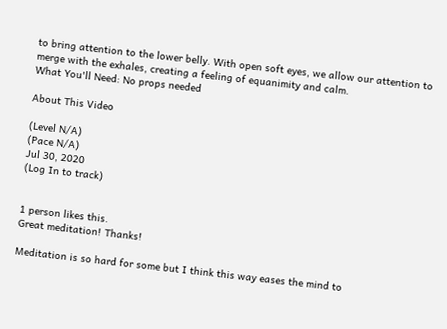to bring attention to the lower belly. With open soft eyes, we allow our attention to merge with the exhales, creating a feeling of equanimity and calm.
What You'll Need: No props needed

About This Video

(Level N/A)
(Pace N/A)
Jul 30, 2020
(Log In to track)


1 person likes this.
Great meditation! Thanks!

Meditation is so hard for some but I think this way eases the mind to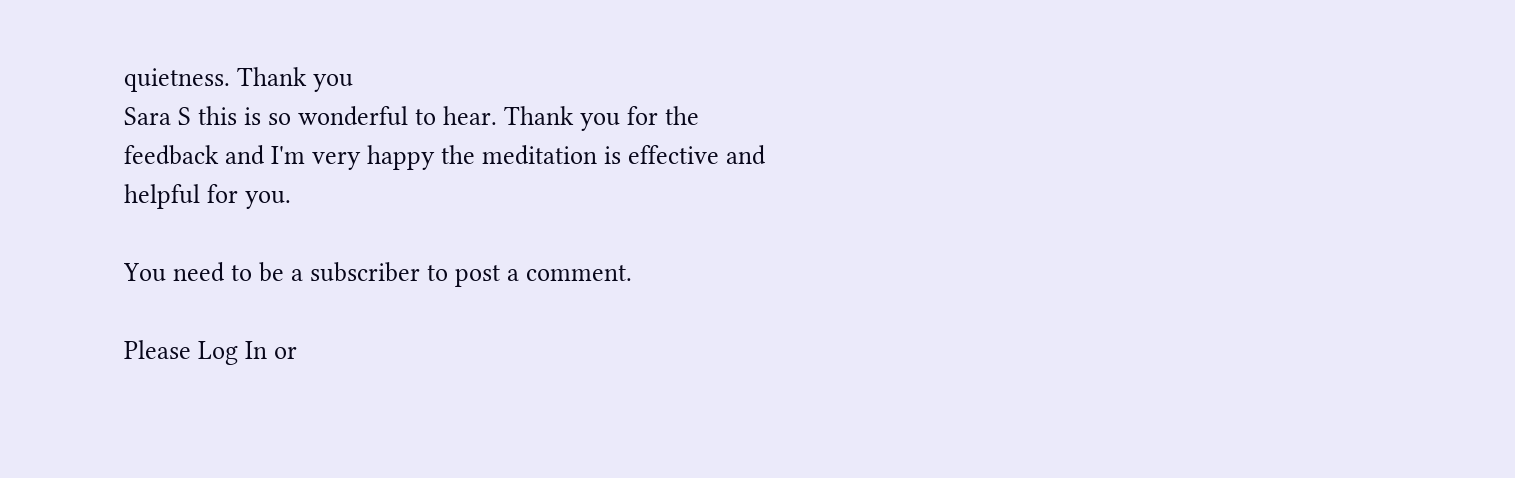quietness. Thank you
Sara S this is so wonderful to hear. Thank you for the feedback and I'm very happy the meditation is effective and helpful for you.

You need to be a subscriber to post a comment.

Please Log In or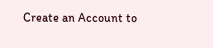Create an Account to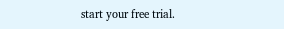start your free trial.